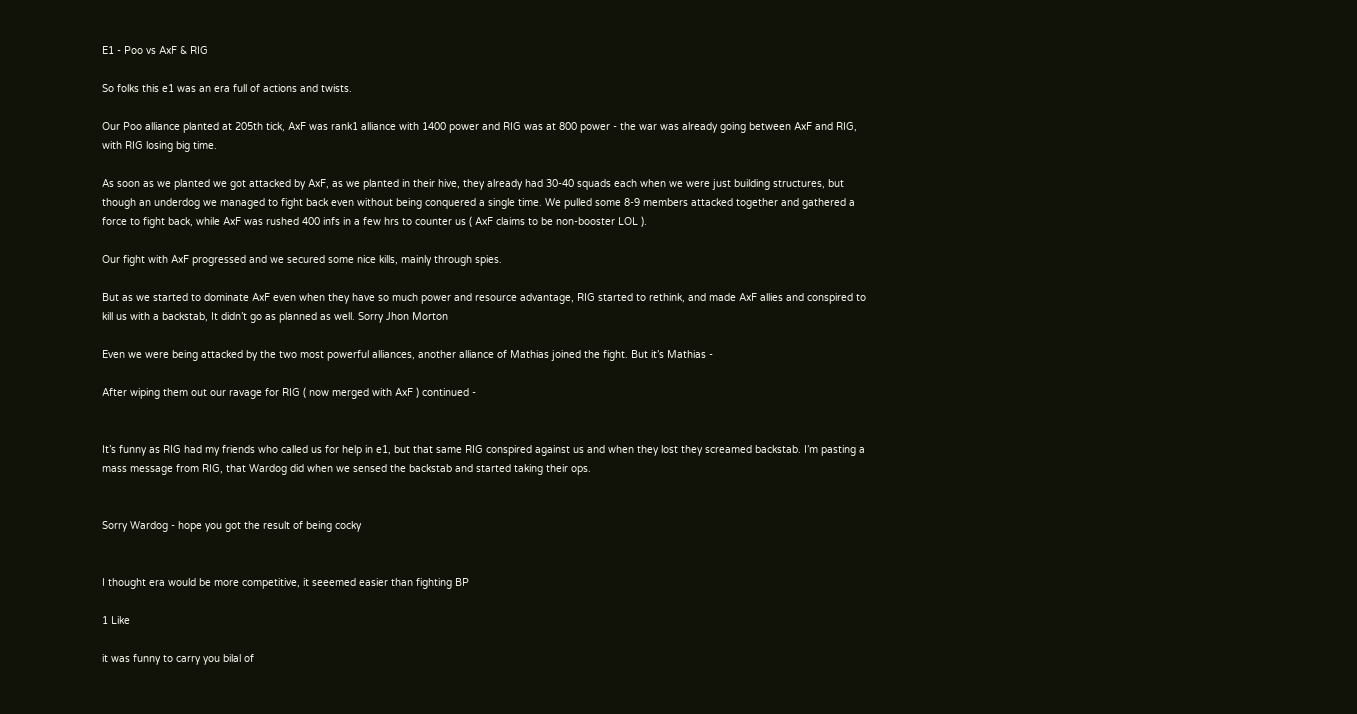E1 - Poo vs AxF & RIG

So folks this e1 was an era full of actions and twists.

Our Poo alliance planted at 205th tick, AxF was rank1 alliance with 1400 power and RIG was at 800 power - the war was already going between AxF and RIG, with RIG losing big time.

As soon as we planted we got attacked by AxF, as we planted in their hive, they already had 30-40 squads each when we were just building structures, but though an underdog we managed to fight back even without being conquered a single time. We pulled some 8-9 members attacked together and gathered a force to fight back, while AxF was rushed 400 infs in a few hrs to counter us ( AxF claims to be non-booster LOL ).

Our fight with AxF progressed and we secured some nice kills, mainly through spies.

But as we started to dominate AxF even when they have so much power and resource advantage, RIG started to rethink, and made AxF allies and conspired to kill us with a backstab, It didn’t go as planned as well. Sorry Jhon Morton

Even we were being attacked by the two most powerful alliances, another alliance of Mathias joined the fight. But it’s Mathias -

After wiping them out our ravage for RIG ( now merged with AxF ) continued -


It’s funny as RIG had my friends who called us for help in e1, but that same RIG conspired against us and when they lost they screamed backstab. I’m pasting a mass message from RIG, that Wardog did when we sensed the backstab and started taking their ops.


Sorry Wardog - hope you got the result of being cocky


I thought era would be more competitive, it seeemed easier than fighting BP

1 Like

it was funny to carry you bilal of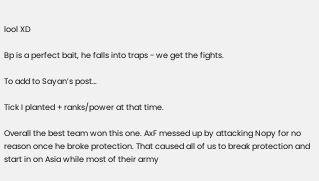lool XD

Bp is a perfect bait, he falls into traps - we get the fights.

To add to Sayan’s post…

Tick I planted + ranks/power at that time.

Overall the best team won this one. AxF messed up by attacking Nopy for no reason once he broke protection. That caused all of us to break protection and start in on Asia while most of their army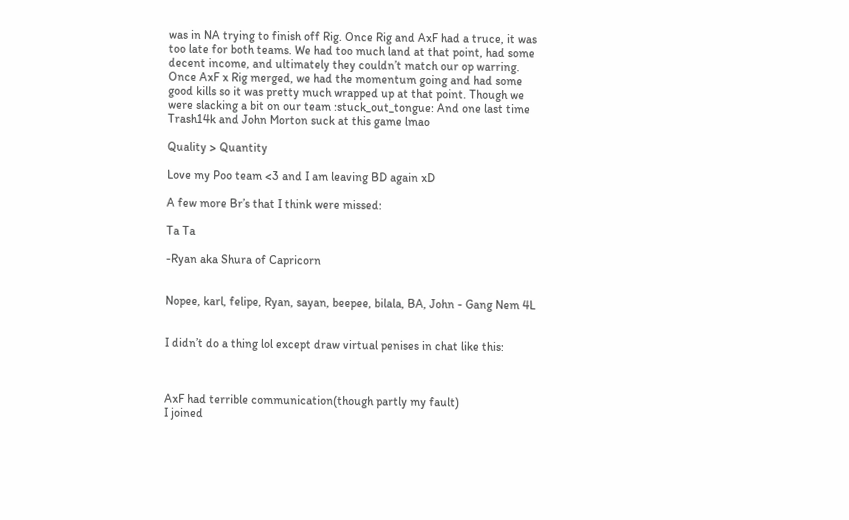was in NA trying to finish off Rig. Once Rig and AxF had a truce, it was too late for both teams. We had too much land at that point, had some decent income, and ultimately they couldn’t match our op warring. Once AxF x Rig merged, we had the momentum going and had some good kills so it was pretty much wrapped up at that point. Though we were slacking a bit on our team :stuck_out_tongue: And one last time Trash14k and John Morton suck at this game lmao

Quality > Quantity

Love my Poo team <3 and I am leaving BD again xD

A few more Br’s that I think were missed:

Ta Ta

-Ryan aka Shura of Capricorn


Nopee, karl, felipe, Ryan, sayan, beepee, bilala, BA, John - Gang Nem 4L


I didn’t do a thing lol except draw virtual penises in chat like this:



AxF had terrible communication(though partly my fault)
I joined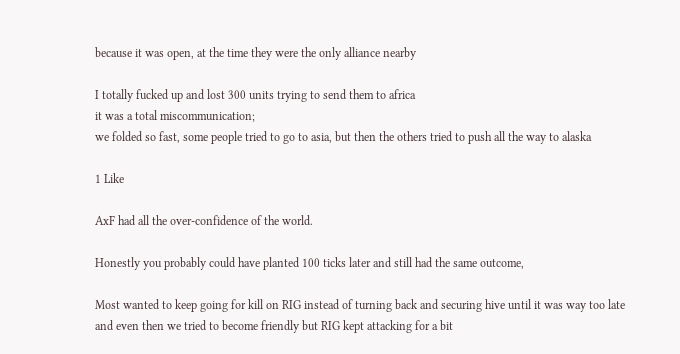because it was open, at the time they were the only alliance nearby

I totally fucked up and lost 300 units trying to send them to africa
it was a total miscommunication;
we folded so fast, some people tried to go to asia, but then the others tried to push all the way to alaska

1 Like

AxF had all the over-confidence of the world.

Honestly you probably could have planted 100 ticks later and still had the same outcome,

Most wanted to keep going for kill on RIG instead of turning back and securing hive until it was way too late and even then we tried to become friendly but RIG kept attacking for a bit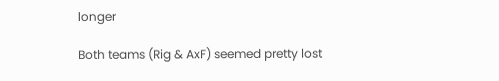longer

Both teams (Rig & AxF) seemed pretty lost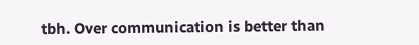tbh. Over communication is better than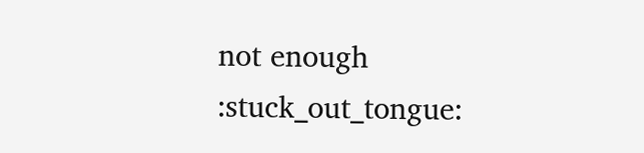not enough :stuck_out_tongue: